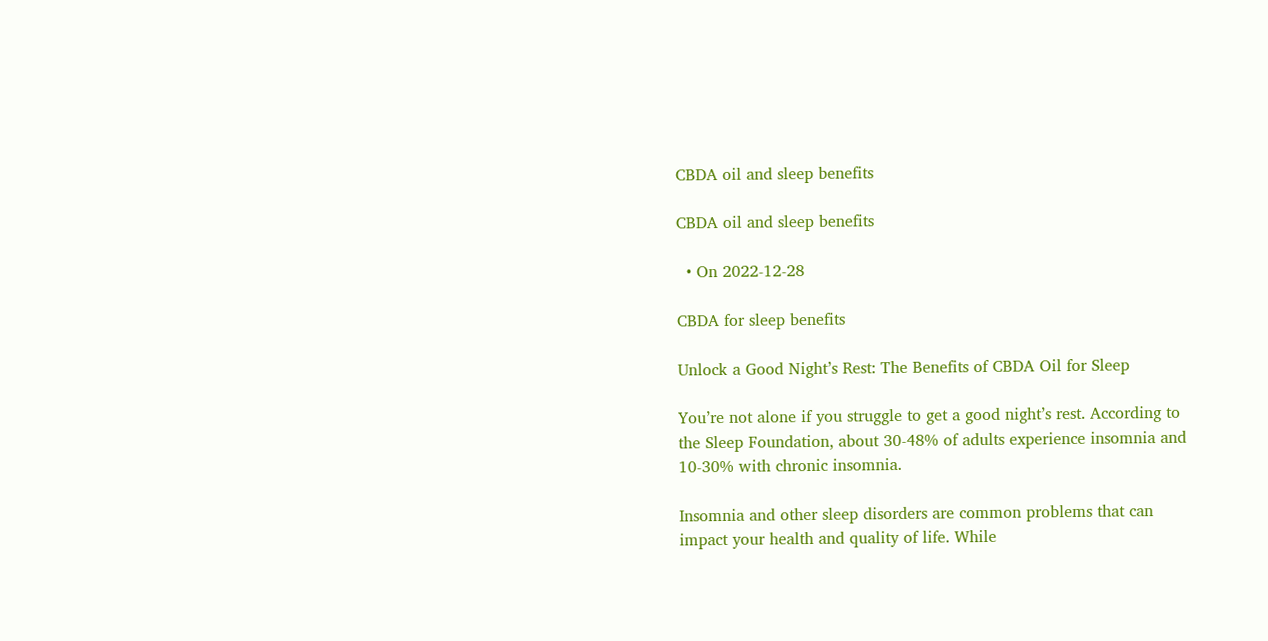CBDA oil and sleep benefits

CBDA oil and sleep benefits

  • On 2022-12-28

CBDA for sleep benefits

Unlock a Good Night’s Rest: The Benefits of CBDA Oil for Sleep

You’re not alone if you struggle to get a good night’s rest. According to the Sleep Foundation, about 30-48% of adults experience insomnia and 10-30% with chronic insomnia.

Insomnia and other sleep disorders are common problems that can impact your health and quality of life. While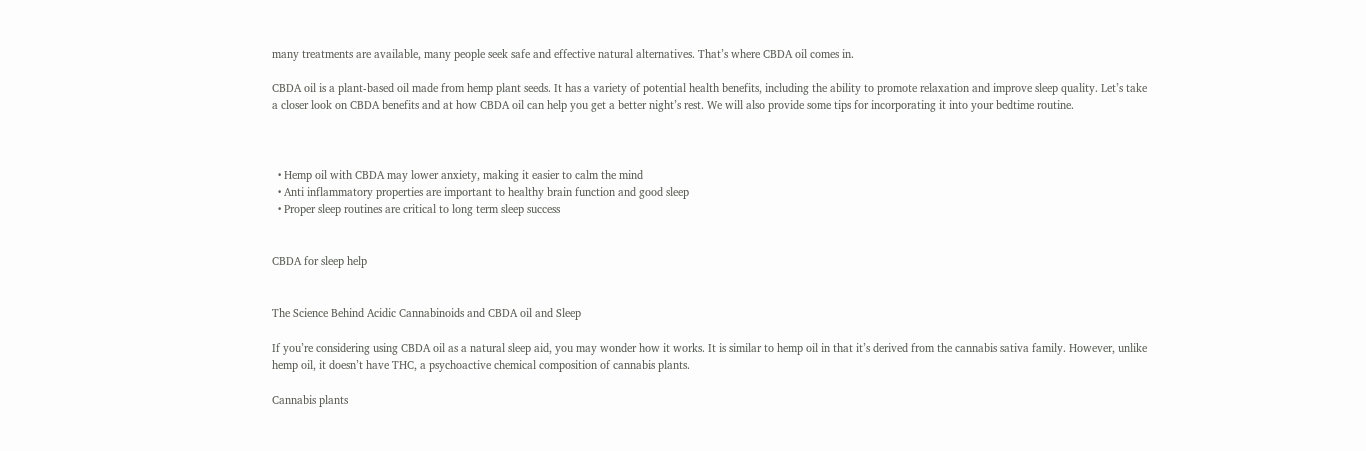many treatments are available, many people seek safe and effective natural alternatives. That’s where CBDA oil comes in.

CBDA oil is a plant-based oil made from hemp plant seeds. It has a variety of potential health benefits, including the ability to promote relaxation and improve sleep quality. Let’s take a closer look on CBDA benefits and at how CBDA oil can help you get a better night’s rest. We will also provide some tips for incorporating it into your bedtime routine.



  • Hemp oil with CBDA may lower anxiety, making it easier to calm the mind
  • Anti inflammatory properties are important to healthy brain function and good sleep
  • Proper sleep routines are critical to long term sleep success


CBDA for sleep help


The Science Behind Acidic Cannabinoids and CBDA oil and Sleep

If you’re considering using CBDA oil as a natural sleep aid, you may wonder how it works. It is similar to hemp oil in that it’s derived from the cannabis sativa family. However, unlike hemp oil, it doesn’t have THC, a psychoactive chemical composition of cannabis plants.

Cannabis plants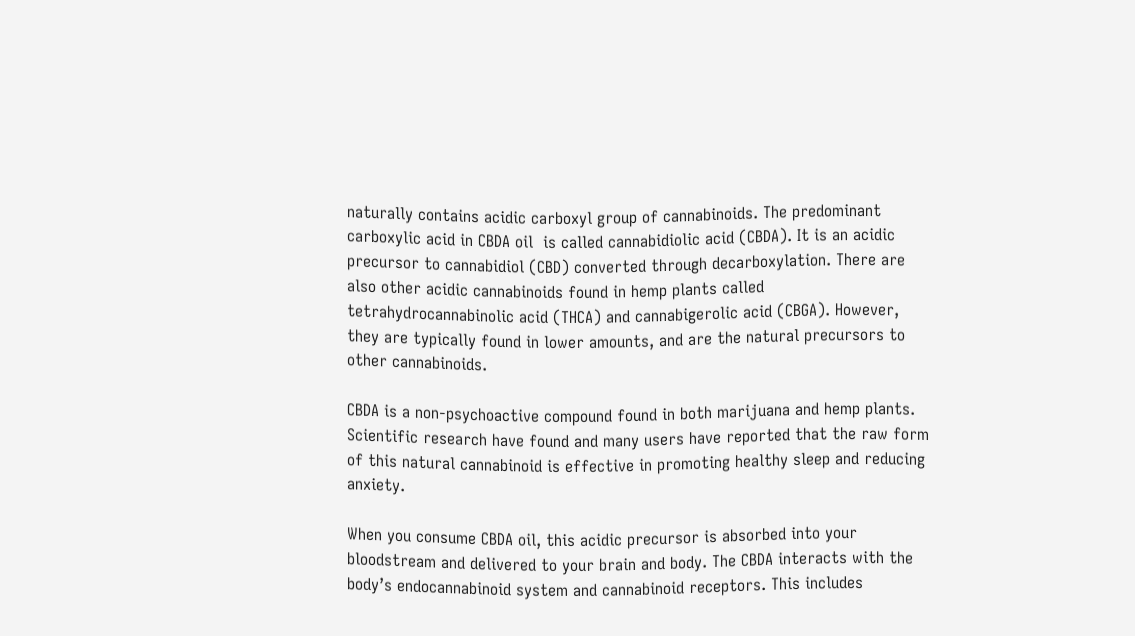naturally contains acidic carboxyl group of cannabinoids. The predominant carboxylic acid in CBDA oil  is called cannabidiolic acid (CBDA). It is an acidic precursor to cannabidiol (CBD) converted through decarboxylation. There are also other acidic cannabinoids found in hemp plants called tetrahydrocannabinolic acid (THCA) and cannabigerolic acid (CBGA). However, they are typically found in lower amounts, and are the natural precursors to other cannabinoids.

CBDA is a non-psychoactive compound found in both marijuana and hemp plants. Scientific research have found and many users have reported that the raw form of this natural cannabinoid is effective in promoting healthy sleep and reducing anxiety.

When you consume CBDA oil, this acidic precursor is absorbed into your bloodstream and delivered to your brain and body. The CBDA interacts with the body’s endocannabinoid system and cannabinoid receptors. This includes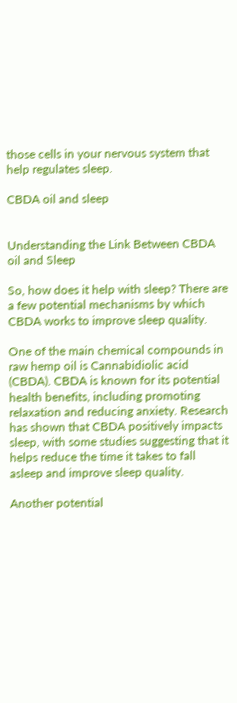those cells in your nervous system that help regulates sleep.

CBDA oil and sleep


Understanding the Link Between CBDA oil and Sleep

So, how does it help with sleep? There are a few potential mechanisms by which CBDA works to improve sleep quality.

One of the main chemical compounds in raw hemp oil is Cannabidiolic acid (CBDA). CBDA is known for its potential health benefits, including promoting relaxation and reducing anxiety. Research has shown that CBDA positively impacts sleep, with some studies suggesting that it helps reduce the time it takes to fall asleep and improve sleep quality.

Another potential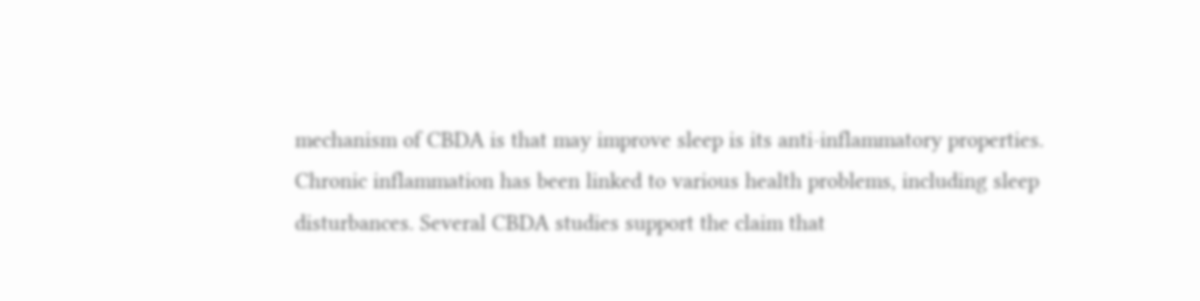mechanism of CBDA is that may improve sleep is its anti-inflammatory properties. Chronic inflammation has been linked to various health problems, including sleep disturbances. Several CBDA studies support the claim that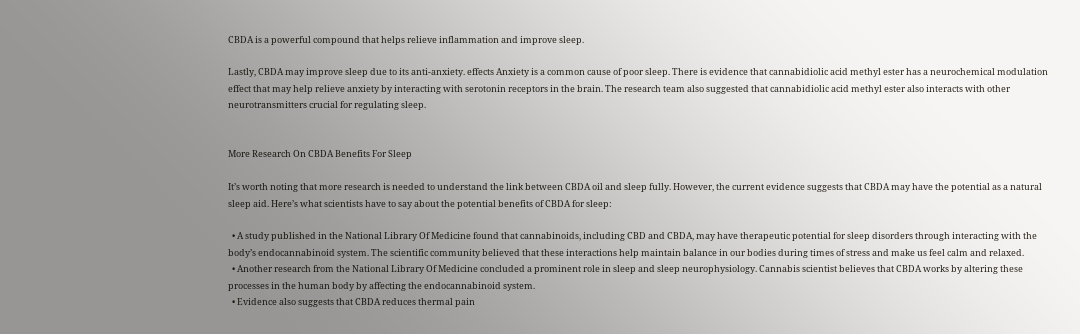CBDA is a powerful compound that helps relieve inflammation and improve sleep.

Lastly, CBDA may improve sleep due to its anti-anxiety. effects Anxiety is a common cause of poor sleep. There is evidence that cannabidiolic acid methyl ester has a neurochemical modulation effect that may help relieve anxiety by interacting with serotonin receptors in the brain. The research team also suggested that cannabidiolic acid methyl ester also interacts with other neurotransmitters crucial for regulating sleep.


More Research On CBDA Benefits For Sleep

It’s worth noting that more research is needed to understand the link between CBDA oil and sleep fully. However, the current evidence suggests that CBDA may have the potential as a natural sleep aid. Here’s what scientists have to say about the potential benefits of CBDA for sleep:

  • A study published in the National Library Of Medicine found that cannabinoids, including CBD and CBDA, may have therapeutic potential for sleep disorders through interacting with the body’s endocannabinoid system. The scientific community believed that these interactions help maintain balance in our bodies during times of stress and make us feel calm and relaxed.
  • Another research from the National Library Of Medicine concluded a prominent role in sleep and sleep neurophysiology. Cannabis scientist believes that CBDA works by altering these processes in the human body by affecting the endocannabinoid system.
  • Evidence also suggests that CBDA reduces thermal pain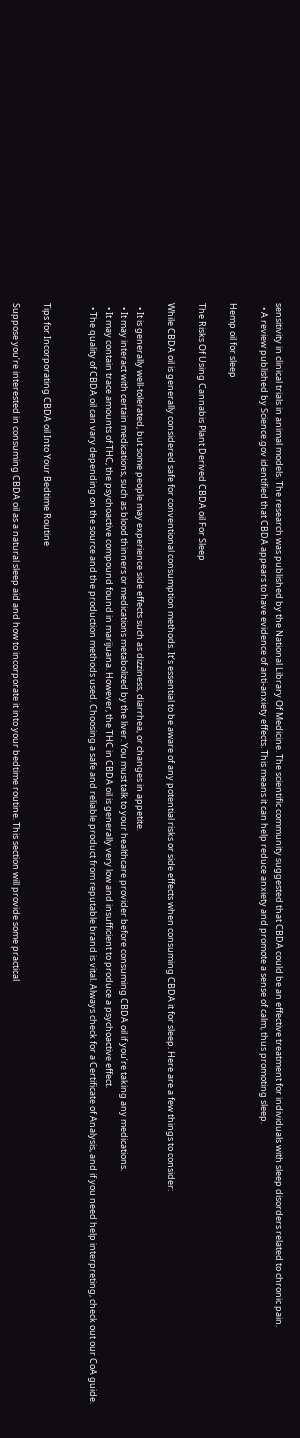sensitivity in clinical trials in animal models. The research was published by the National Library Of Medicine. The scientific community suggested that CBDA could be an effective treatment for individuals with sleep disorders related to chronic pain.
  • A review published by Science.gov identified that CBDA appears to have evidence of anti-anxiety effects. This means it can help reduce anxiety and promote a sense of calm, thus promoting sleep.

Hemp oil for sleep

The Risks Of Using Cannabis Plant Derived CBDA oil For Sleep

While CBDA oil is generally considered safe for conventional consumption methods. It’s essential to be aware of any potential risks or side effects when consuming CBDA it for sleep. Here are a few things to consider:

  • It is generally well-tolerated, but some people may experience side effects such as dizziness, diarrhea, or changes in appetite.
  • It may interact with certain medications, such as blood thinners or medications metabolized by the liver. You must talk to your healthcare provider before consuming CBDA oil if you’re taking any medications.
  • It may contain trace amounts of THC, the psychoactive compound found in marijuana. However, the THC in CBDA oil is generally very low and insufficient to produce a psychoactive effect.
  • The quality of CBDA oil can vary depending on the source and the production methods used. Choosing a safe and reliable product from reputable brand is vital. Always check for a Certificate of Analysis, and if you need help interpreting, check out our CoA guide.


Tips for Incorporating CBDA oil Into Your Bedtime Routine

Suppose you’re interested in consuming CBDA oil as a natural sleep aid and how to incorporate it into your bedtime routine. This section will provide some practical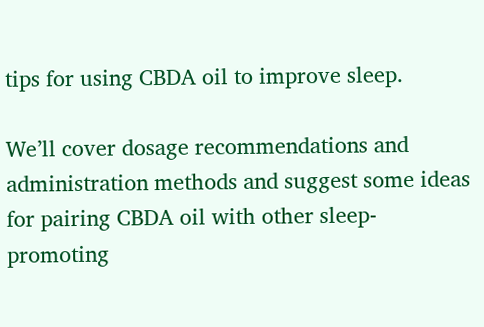tips for using CBDA oil to improve sleep.

We’ll cover dosage recommendations and administration methods and suggest some ideas for pairing CBDA oil with other sleep-promoting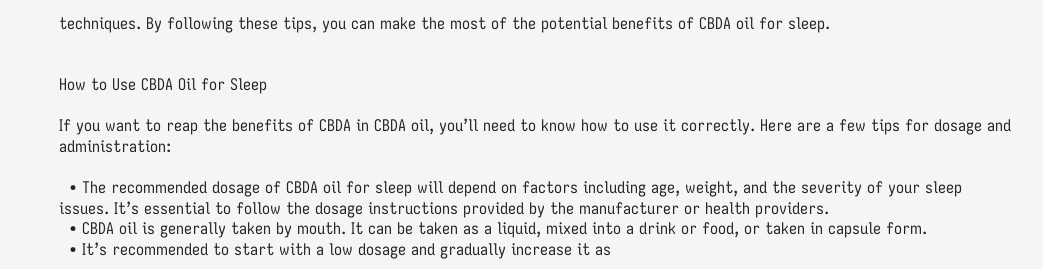techniques. By following these tips, you can make the most of the potential benefits of CBDA oil for sleep.


How to Use CBDA Oil for Sleep

If you want to reap the benefits of CBDA in CBDA oil, you’ll need to know how to use it correctly. Here are a few tips for dosage and administration:

  • The recommended dosage of CBDA oil for sleep will depend on factors including age, weight, and the severity of your sleep issues. It’s essential to follow the dosage instructions provided by the manufacturer or health providers.
  • CBDA oil is generally taken by mouth. It can be taken as a liquid, mixed into a drink or food, or taken in capsule form.
  • It’s recommended to start with a low dosage and gradually increase it as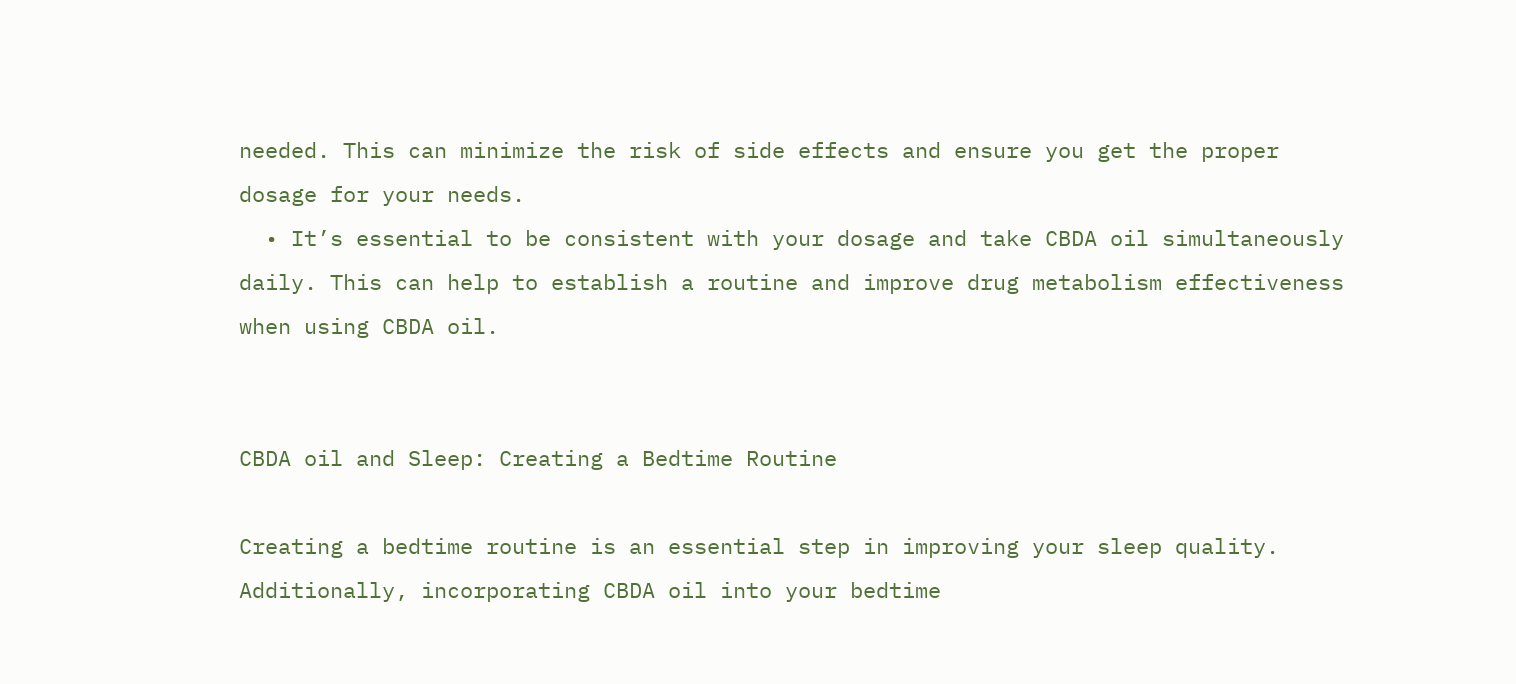needed. This can minimize the risk of side effects and ensure you get the proper dosage for your needs.
  • It’s essential to be consistent with your dosage and take CBDA oil simultaneously daily. This can help to establish a routine and improve drug metabolism effectiveness when using CBDA oil.


CBDA oil and Sleep: Creating a Bedtime Routine

Creating a bedtime routine is an essential step in improving your sleep quality. Additionally, incorporating CBDA oil into your bedtime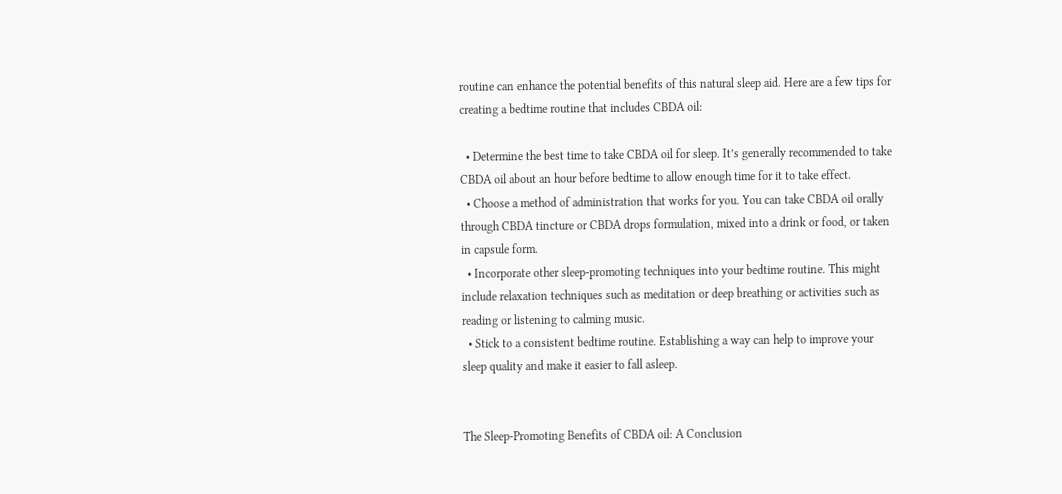routine can enhance the potential benefits of this natural sleep aid. Here are a few tips for creating a bedtime routine that includes CBDA oil:

  • Determine the best time to take CBDA oil for sleep. It’s generally recommended to take CBDA oil about an hour before bedtime to allow enough time for it to take effect.
  • Choose a method of administration that works for you. You can take CBDA oil orally through CBDA tincture or CBDA drops formulation, mixed into a drink or food, or taken in capsule form.
  • Incorporate other sleep-promoting techniques into your bedtime routine. This might include relaxation techniques such as meditation or deep breathing or activities such as reading or listening to calming music.
  • Stick to a consistent bedtime routine. Establishing a way can help to improve your sleep quality and make it easier to fall asleep.


The Sleep-Promoting Benefits of CBDA oil: A Conclusion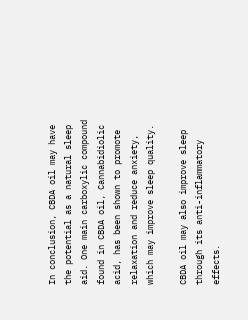In conclusion, CBDA oil may have the potential as a natural sleep aid. One main carboxylic compound found in CBDA oil, Cannabidiolic acid, has been shown to promote relaxation and reduce anxiety, which may improve sleep quality.

CBDA oil may also improve sleep through its anti-inflammatory effects.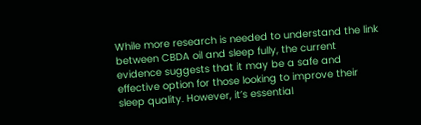While more research is needed to understand the link between CBDA oil and sleep fully, the current evidence suggests that it may be a safe and effective option for those looking to improve their sleep quality. However, it’s essential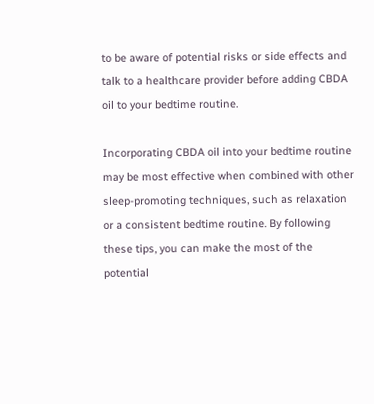to be aware of potential risks or side effects and talk to a healthcare provider before adding CBDA oil to your bedtime routine.

Incorporating CBDA oil into your bedtime routine may be most effective when combined with other sleep-promoting techniques, such as relaxation or a consistent bedtime routine. By following these tips, you can make the most of the potential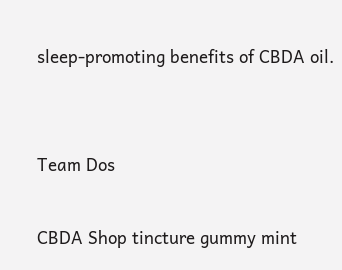sleep-promoting benefits of CBDA oil.


Team Dos

CBDA Shop tincture gummy mint